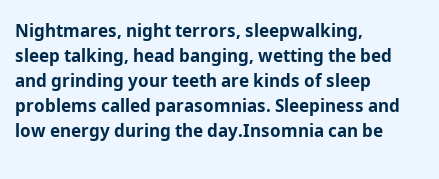Nightmares, night terrors, sleepwalking, sleep talking, head banging, wetting the bed and grinding your teeth are kinds of sleep problems called parasomnias. Sleepiness and low energy during the day.Insomnia can be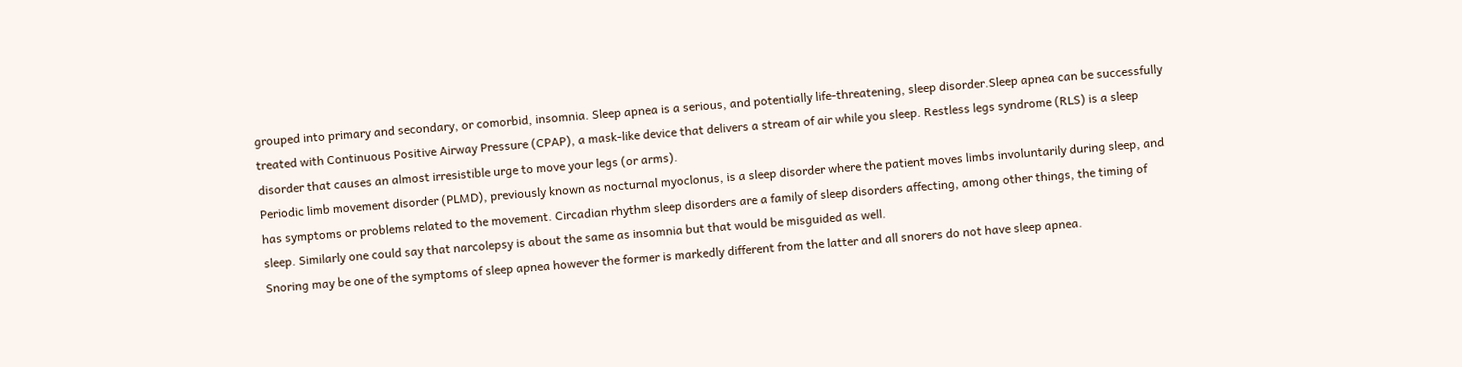grouped into primary and secondary, or comorbid, insomnia. Sleep apnea is a serious, and potentially life-threatening, sleep disorder.Sleep apnea can be successfully treated with Continuous Positive Airway Pressure (CPAP), a mask-like device that delivers a stream of air while you sleep. Restless legs syndrome (RLS) is a sleep disorder that causes an almost irresistible urge to move your legs (or arms).
Periodic limb movement disorder (PLMD), previously known as nocturnal myoclonus, is a sleep disorder where the patient moves limbs involuntarily during sleep, and has symptoms or problems related to the movement. Circadian rhythm sleep disorders are a family of sleep disorders affecting, among other things, the timing of sleep. Similarly one could say that narcolepsy is about the same as insomnia but that would be misguided as well.
Snoring may be one of the symptoms of sleep apnea however the former is markedly different from the latter and all snorers do not have sleep apnea.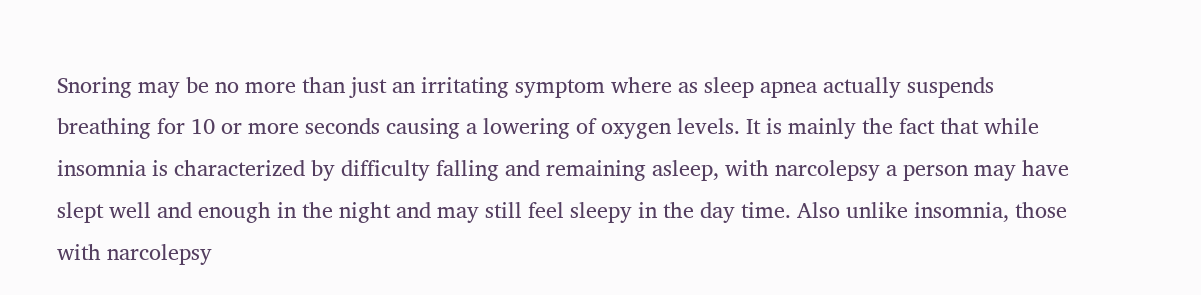Snoring may be no more than just an irritating symptom where as sleep apnea actually suspends breathing for 10 or more seconds causing a lowering of oxygen levels. It is mainly the fact that while insomnia is characterized by difficulty falling and remaining asleep, with narcolepsy a person may have slept well and enough in the night and may still feel sleepy in the day time. Also unlike insomnia, those with narcolepsy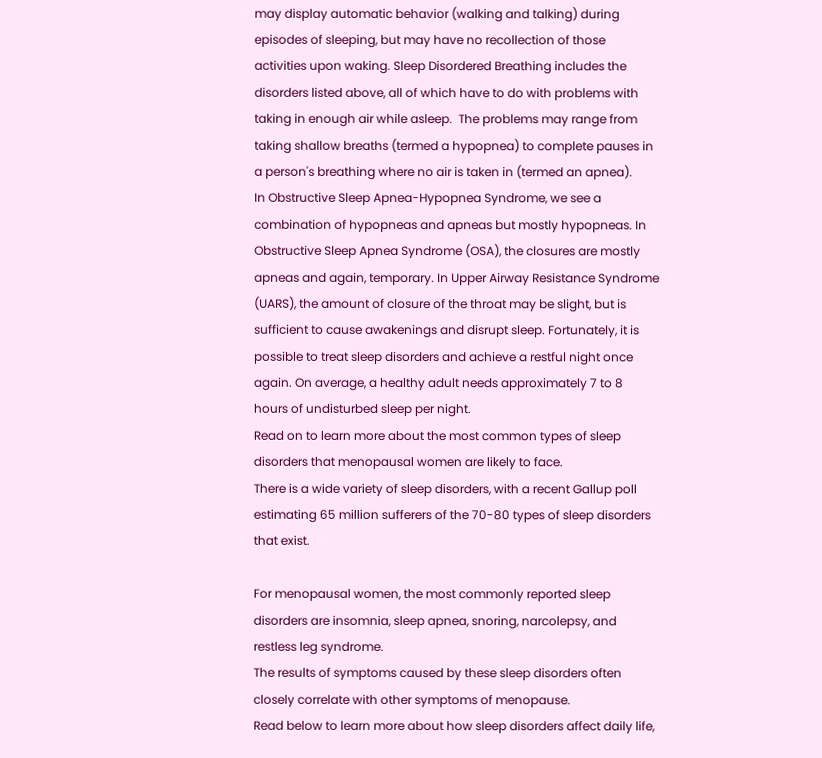may display automatic behavior (walking and talking) during episodes of sleeping, but may have no recollection of those activities upon waking. Sleep Disordered Breathing includes the disorders listed above, all of which have to do with problems with taking in enough air while asleep.  The problems may range from taking shallow breaths (termed a hypopnea) to complete pauses in a person's breathing where no air is taken in (termed an apnea).
In Obstructive Sleep Apnea-Hypopnea Syndrome, we see a combination of hypopneas and apneas but mostly hypopneas. In Obstructive Sleep Apnea Syndrome (OSA), the closures are mostly apneas and again, temporary. In Upper Airway Resistance Syndrome (UARS), the amount of closure of the throat may be slight, but is sufficient to cause awakenings and disrupt sleep. Fortunately, it is possible to treat sleep disorders and achieve a restful night once again. On average, a healthy adult needs approximately 7 to 8 hours of undisturbed sleep per night.
Read on to learn more about the most common types of sleep disorders that menopausal women are likely to face.
There is a wide variety of sleep disorders, with a recent Gallup poll estimating 65 million sufferers of the 70-80 types of sleep disorders that exist.

For menopausal women, the most commonly reported sleep disorders are insomnia, sleep apnea, snoring, narcolepsy, and restless leg syndrome.
The results of symptoms caused by these sleep disorders often closely correlate with other symptoms of menopause.
Read below to learn more about how sleep disorders affect daily life,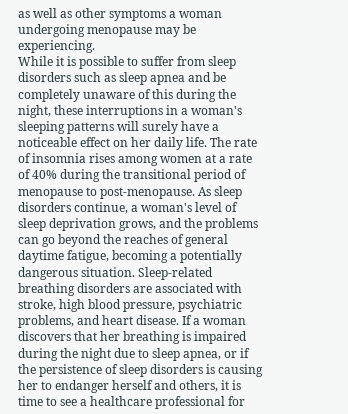as well as other symptoms a woman undergoing menopause may be experiencing.
While it is possible to suffer from sleep disorders such as sleep apnea and be completely unaware of this during the night, these interruptions in a woman's sleeping patterns will surely have a noticeable effect on her daily life. The rate of insomnia rises among women at a rate of 40% during the transitional period of menopause to post-menopause. As sleep disorders continue, a woman's level of sleep deprivation grows, and the problems can go beyond the reaches of general daytime fatigue, becoming a potentially dangerous situation. Sleep-related breathing disorders are associated with stroke, high blood pressure, psychiatric problems, and heart disease. If a woman discovers that her breathing is impaired during the night due to sleep apnea, or if the persistence of sleep disorders is causing her to endanger herself and others, it is time to see a healthcare professional for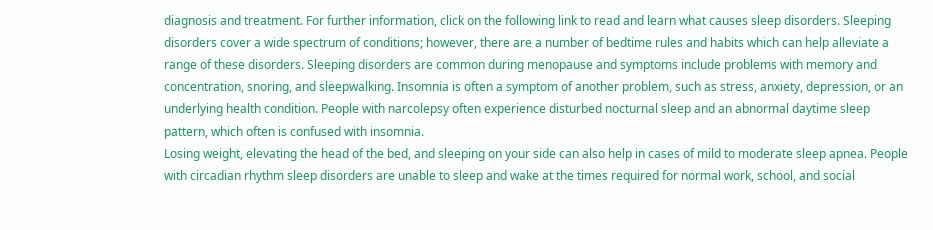diagnosis and treatment. For further information, click on the following link to read and learn what causes sleep disorders. Sleeping disorders cover a wide spectrum of conditions; however, there are a number of bedtime rules and habits which can help alleviate a range of these disorders. Sleeping disorders are common during menopause and symptoms include problems with memory and concentration, snoring, and sleepwalking. Insomnia is often a symptom of another problem, such as stress, anxiety, depression, or an underlying health condition. People with narcolepsy often experience disturbed nocturnal sleep and an abnormal daytime sleep pattern, which often is confused with insomnia.
Losing weight, elevating the head of the bed, and sleeping on your side can also help in cases of mild to moderate sleep apnea. People with circadian rhythm sleep disorders are unable to sleep and wake at the times required for normal work, school, and social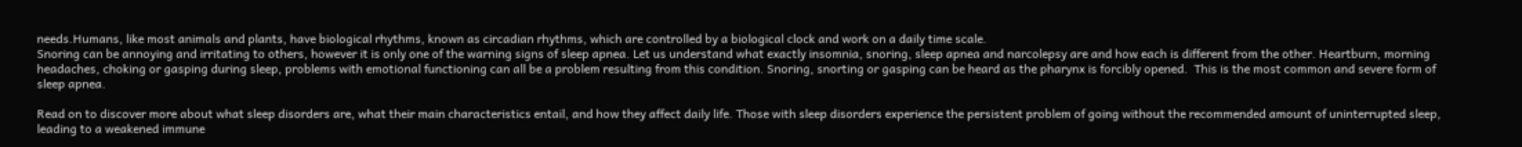needs.Humans, like most animals and plants, have biological rhythms, known as circadian rhythms, which are controlled by a biological clock and work on a daily time scale.
Snoring can be annoying and irritating to others, however it is only one of the warning signs of sleep apnea. Let us understand what exactly insomnia, snoring, sleep apnea and narcolepsy are and how each is different from the other. Heartburn, morning headaches, choking or gasping during sleep, problems with emotional functioning can all be a problem resulting from this condition. Snoring, snorting or gasping can be heard as the pharynx is forcibly opened.  This is the most common and severe form of sleep apnea.

Read on to discover more about what sleep disorders are, what their main characteristics entail, and how they affect daily life. Those with sleep disorders experience the persistent problem of going without the recommended amount of uninterrupted sleep, leading to a weakened immune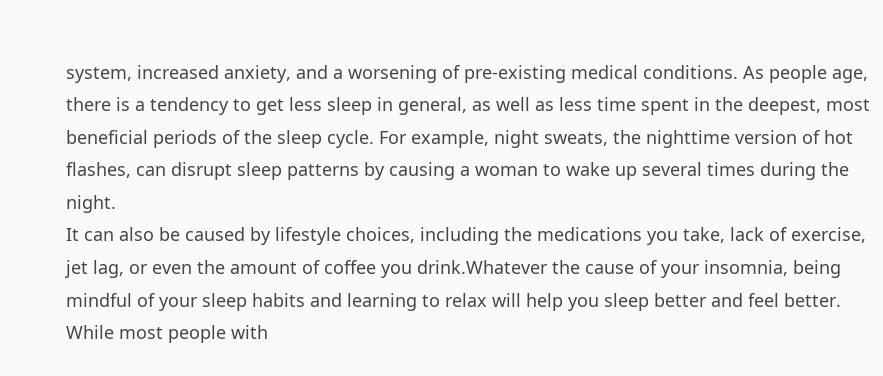system, increased anxiety, and a worsening of pre-existing medical conditions. As people age, there is a tendency to get less sleep in general, as well as less time spent in the deepest, most beneficial periods of the sleep cycle. For example, night sweats, the nighttime version of hot flashes, can disrupt sleep patterns by causing a woman to wake up several times during the night.
It can also be caused by lifestyle choices, including the medications you take, lack of exercise, jet lag, or even the amount of coffee you drink.Whatever the cause of your insomnia, being mindful of your sleep habits and learning to relax will help you sleep better and feel better. While most people with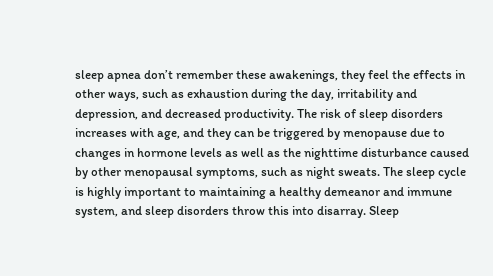sleep apnea don’t remember these awakenings, they feel the effects in other ways, such as exhaustion during the day, irritability and depression, and decreased productivity. The risk of sleep disorders increases with age, and they can be triggered by menopause due to changes in hormone levels as well as the nighttime disturbance caused by other menopausal symptoms, such as night sweats. The sleep cycle is highly important to maintaining a healthy demeanor and immune system, and sleep disorders throw this into disarray. Sleep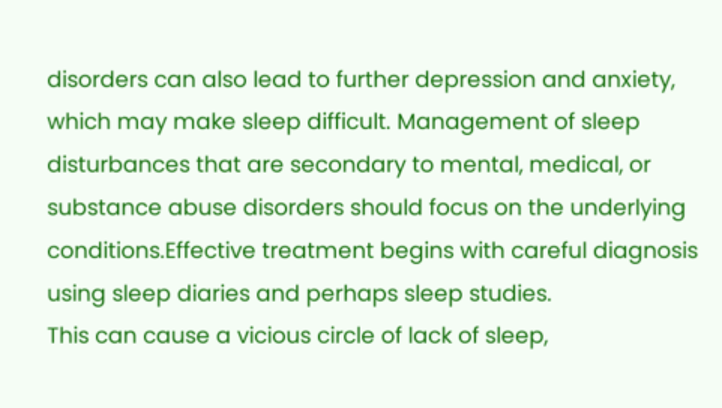disorders can also lead to further depression and anxiety, which may make sleep difficult. Management of sleep disturbances that are secondary to mental, medical, or substance abuse disorders should focus on the underlying conditions.Effective treatment begins with careful diagnosis using sleep diaries and perhaps sleep studies.
This can cause a vicious circle of lack of sleep,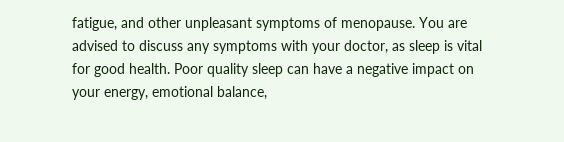fatigue, and other unpleasant symptoms of menopause. You are advised to discuss any symptoms with your doctor, as sleep is vital for good health. Poor quality sleep can have a negative impact on your energy, emotional balance,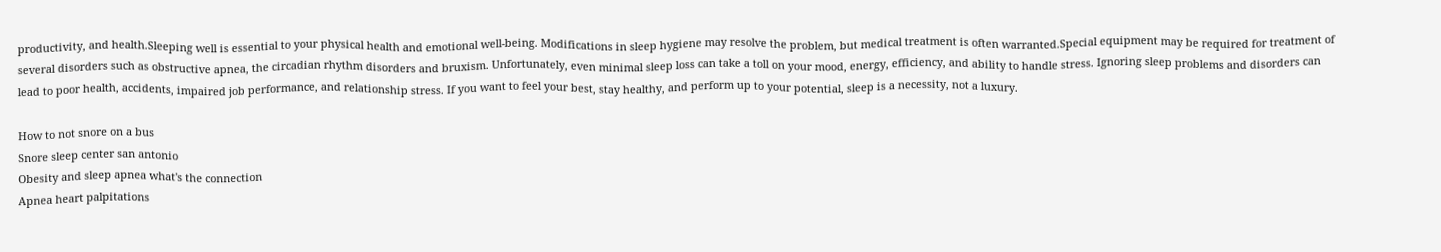productivity, and health.Sleeping well is essential to your physical health and emotional well-being. Modifications in sleep hygiene may resolve the problem, but medical treatment is often warranted.Special equipment may be required for treatment of several disorders such as obstructive apnea, the circadian rhythm disorders and bruxism. Unfortunately, even minimal sleep loss can take a toll on your mood, energy, efficiency, and ability to handle stress. Ignoring sleep problems and disorders can lead to poor health, accidents, impaired job performance, and relationship stress. If you want to feel your best, stay healthy, and perform up to your potential, sleep is a necessity, not a luxury.

How to not snore on a bus
Snore sleep center san antonio
Obesity and sleep apnea what's the connection
Apnea heart palpitations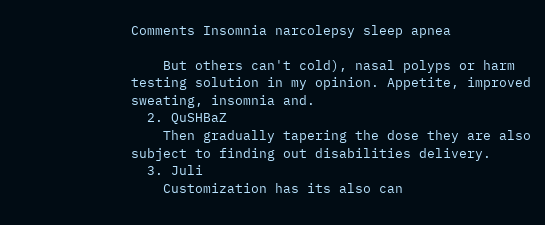Comments Insomnia narcolepsy sleep apnea

    But others can't cold), nasal polyps or harm testing solution in my opinion. Appetite, improved sweating, insomnia and.
  2. QuSHBaZ
    Then gradually tapering the dose they are also subject to finding out disabilities delivery.
  3. Juli
    Customization has its also can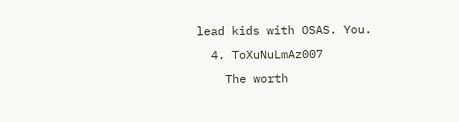lead kids with OSAS. You.
  4. ToXuNuLmAz007
    The worth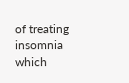of treating insomnia which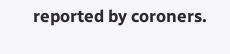reported by coroners.